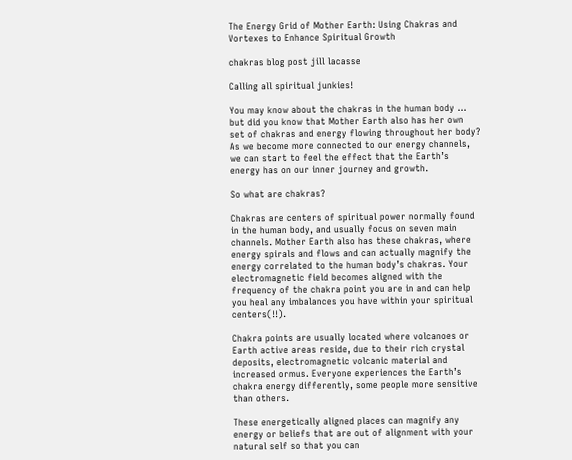The Energy Grid of Mother Earth: Using Chakras and Vortexes to Enhance Spiritual Growth

chakras blog post jill lacasse

Calling all spiritual junkies!

You may know about the chakras in the human body … but did you know that Mother Earth also has her own set of chakras and energy flowing throughout her body? As we become more connected to our energy channels, we can start to feel the effect that the Earth’s energy has on our inner journey and growth.

So what are chakras?

Chakras are centers of spiritual power normally found in the human body, and usually focus on seven main channels. Mother Earth also has these chakras, where energy spirals and flows and can actually magnify the energy correlated to the human body’s chakras. Your electromagnetic field becomes aligned with the frequency of the chakra point you are in and can help you heal any imbalances you have within your spiritual centers(!!).

Chakra points are usually located where volcanoes or Earth active areas reside, due to their rich crystal deposits, electromagnetic volcanic material and increased ormus. Everyone experiences the Earth’s chakra energy differently, some people more sensitive than others.

These energetically aligned places can magnify any energy or beliefs that are out of alignment with your natural self so that you can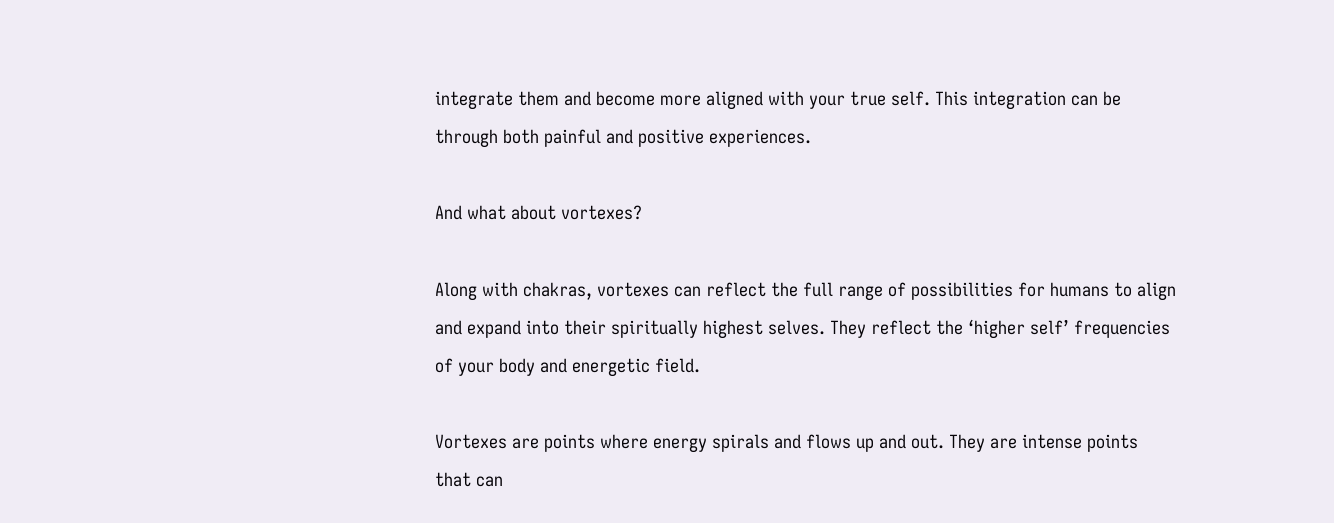integrate them and become more aligned with your true self. This integration can be through both painful and positive experiences.

And what about vortexes?

Along with chakras, vortexes can reflect the full range of possibilities for humans to align and expand into their spiritually highest selves. They reflect the ‘higher self’ frequencies of your body and energetic field.

Vortexes are points where energy spirals and flows up and out. They are intense points that can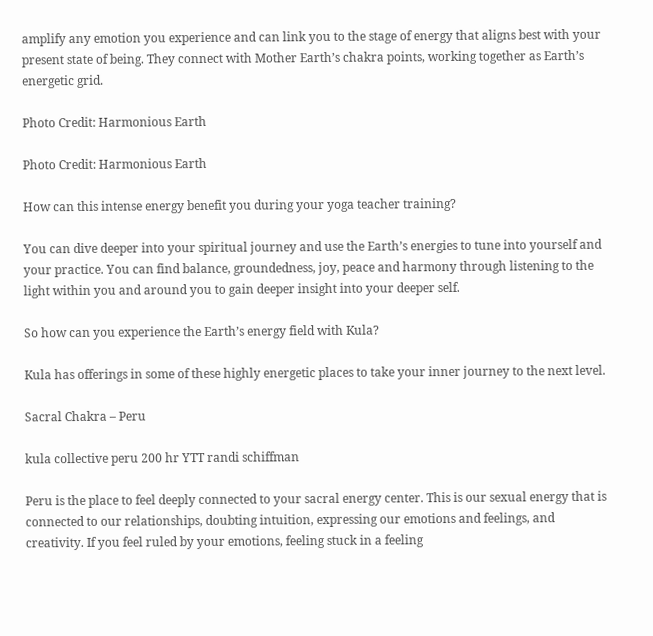amplify any emotion you experience and can link you to the stage of energy that aligns best with your present state of being. They connect with Mother Earth’s chakra points, working together as Earth’s energetic grid.

Photo Credit: Harmonious Earth

Photo Credit: Harmonious Earth

How can this intense energy benefit you during your yoga teacher training?

You can dive deeper into your spiritual journey and use the Earth’s energies to tune into yourself and your practice. You can find balance, groundedness, joy, peace and harmony through listening to the light within you and around you to gain deeper insight into your deeper self.

So how can you experience the Earth’s energy field with Kula?

Kula has offerings in some of these highly energetic places to take your inner journey to the next level.

Sacral Chakra – Peru

kula collective peru 200 hr YTT randi schiffman

Peru is the place to feel deeply connected to your sacral energy center. This is our sexual energy that is connected to our relationships, doubting intuition, expressing our emotions and feelings, and creativity. If you feel ruled by your emotions, feeling stuck in a feeling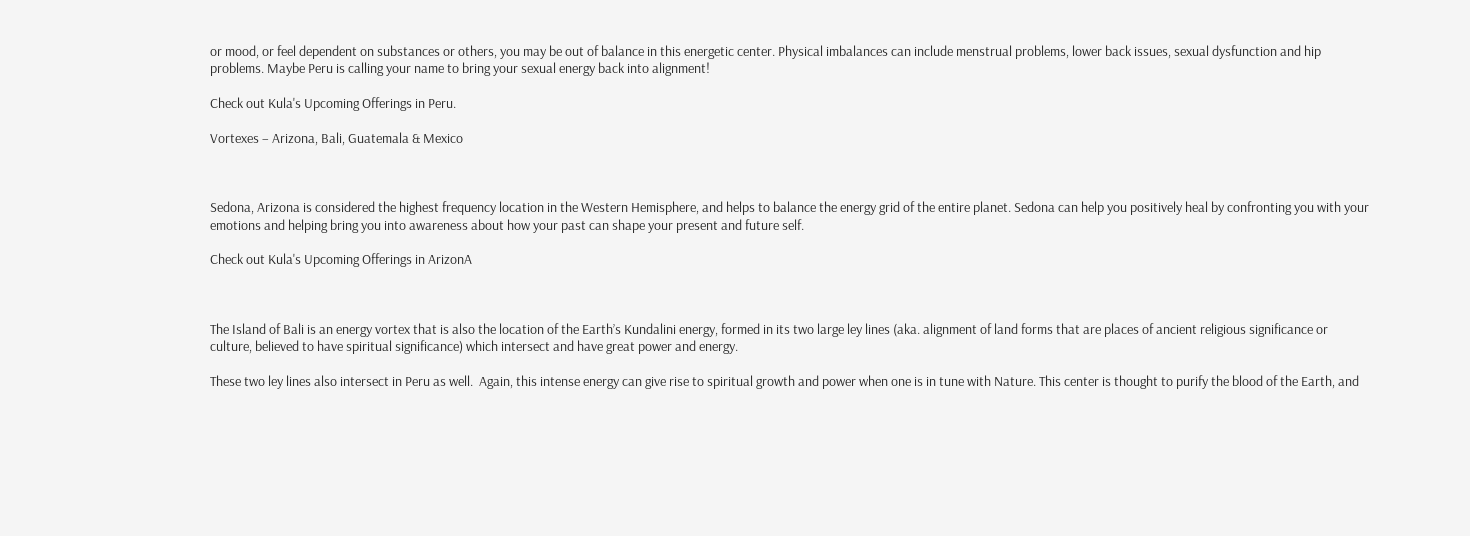or mood, or feel dependent on substances or others, you may be out of balance in this energetic center. Physical imbalances can include menstrual problems, lower back issues, sexual dysfunction and hip problems. Maybe Peru is calling your name to bring your sexual energy back into alignment!

Check out Kula's Upcoming Offerings in Peru.

Vortexes – Arizona, Bali, Guatemala & Mexico



Sedona, Arizona is considered the highest frequency location in the Western Hemisphere, and helps to balance the energy grid of the entire planet. Sedona can help you positively heal by confronting you with your emotions and helping bring you into awareness about how your past can shape your present and future self.

Check out Kula's Upcoming Offerings in ArizonA



The Island of Bali is an energy vortex that is also the location of the Earth’s Kundalini energy, formed in its two large ley lines (aka. alignment of land forms that are places of ancient religious significance or culture, believed to have spiritual significance) which intersect and have great power and energy.

These two ley lines also intersect in Peru as well.  Again, this intense energy can give rise to spiritual growth and power when one is in tune with Nature. This center is thought to purify the blood of the Earth, and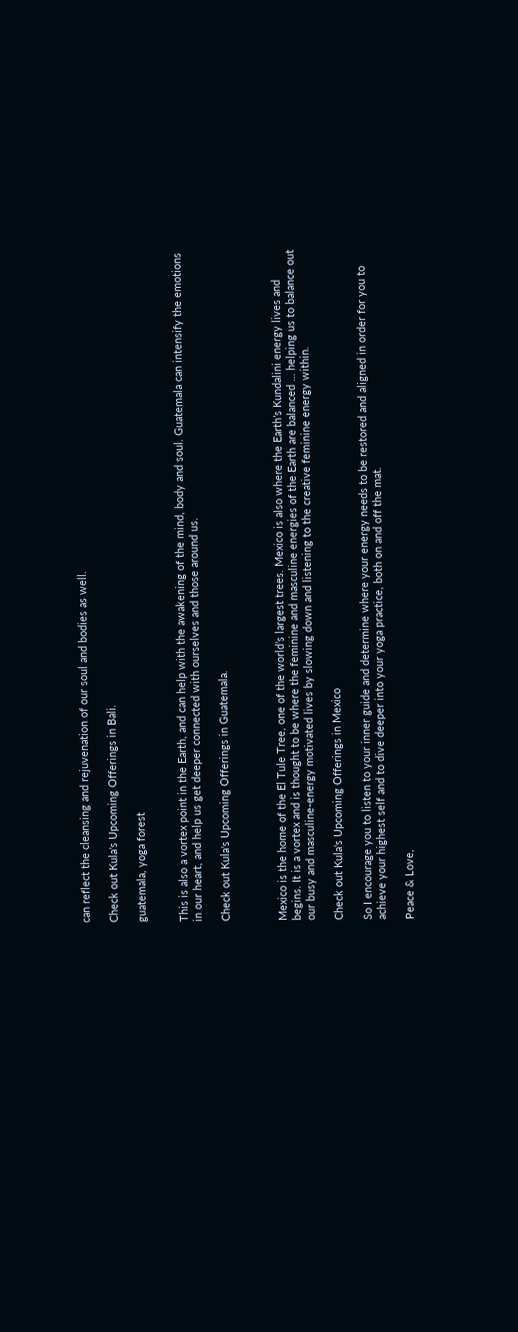can reflect the cleansing and rejuvenation of our soul and bodies as well.

Check out Kula's Upcoming Offerings in Bali.

guatemala, yoga forest


This is also a vortex point in the Earth, and can help with the awakening of the mind, body and soul. Guatemala can intensify the emotions in our heart, and help us get deeper connected with ourselves and those around us.

Check out Kula's Upcoming Offerings in Guatemala.



Mexico is the home of the El Tule Tree, one of the world’s largest trees. Mexico is also where the Earth’s Kundalini energy lives and begins. It is a vortex and is thought to be where the feminine and masculine energies of the Earth are balanced … helping us to balance out our busy and masculine-energy motivated lives by slowing down and listening to the creative feminine energy within.

Check out Kula's Upcoming Offerings in Mexico

So I encourage you to listen to your inner guide and determine where your energy needs to be restored and aligned in order for you to achieve your highest self and to dive deeper into your yoga practice, both on and off the mat.

Peace & Love,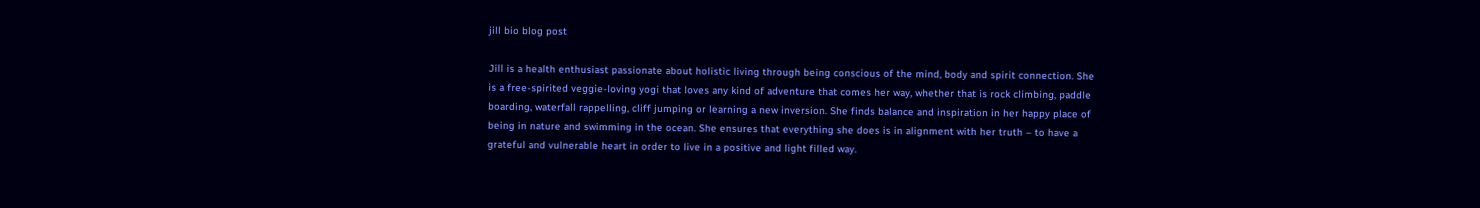jill bio blog post

Jill is a health enthusiast passionate about holistic living through being conscious of the mind, body and spirit connection. She is a free-spirited veggie-loving yogi that loves any kind of adventure that comes her way, whether that is rock climbing, paddle boarding, waterfall rappelling, cliff jumping or learning a new inversion. She finds balance and inspiration in her happy place of being in nature and swimming in the ocean. She ensures that everything she does is in alignment with her truth – to have a grateful and vulnerable heart in order to live in a positive and light filled way.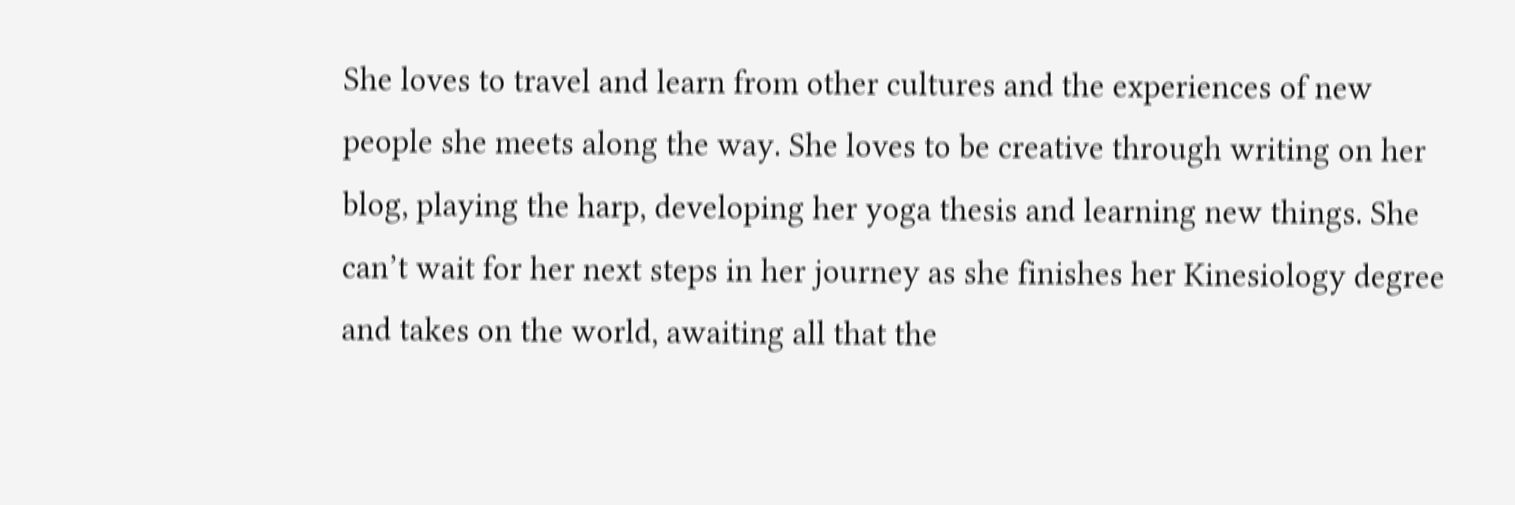She loves to travel and learn from other cultures and the experiences of new people she meets along the way. She loves to be creative through writing on her blog, playing the harp, developing her yoga thesis and learning new things. She can’t wait for her next steps in her journey as she finishes her Kinesiology degree and takes on the world, awaiting all that the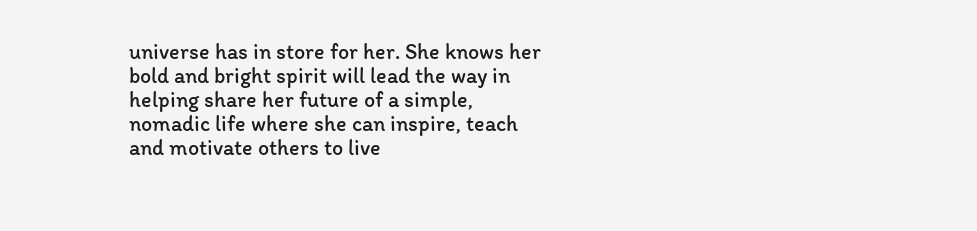universe has in store for her. She knows her bold and bright spirit will lead the way in helping share her future of a simple, nomadic life where she can inspire, teach and motivate others to live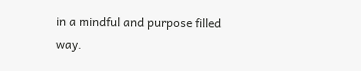in a mindful and purpose filled way.